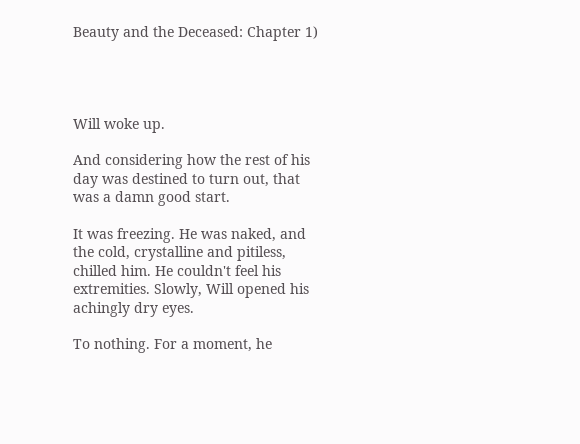Beauty and the Deceased: Chapter 1)




Will woke up.

And considering how the rest of his day was destined to turn out, that was a damn good start.

It was freezing. He was naked, and the cold, crystalline and pitiless, chilled him. He couldn't feel his extremities. Slowly, Will opened his achingly dry eyes.

To nothing. For a moment, he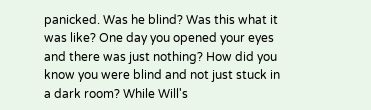panicked. Was he blind? Was this what it was like? One day you opened your eyes and there was just nothing? How did you know you were blind and not just stuck in a dark room? While Will's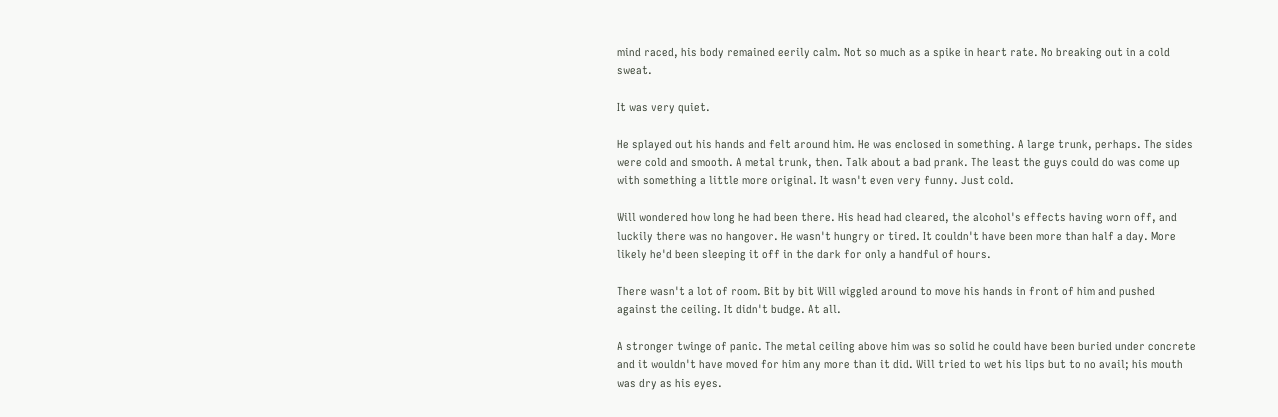mind raced, his body remained eerily calm. Not so much as a spike in heart rate. No breaking out in a cold sweat.

It was very quiet.

He splayed out his hands and felt around him. He was enclosed in something. A large trunk, perhaps. The sides were cold and smooth. A metal trunk, then. Talk about a bad prank. The least the guys could do was come up with something a little more original. It wasn't even very funny. Just cold.

Will wondered how long he had been there. His head had cleared, the alcohol's effects having worn off, and luckily there was no hangover. He wasn't hungry or tired. It couldn't have been more than half a day. More likely he'd been sleeping it off in the dark for only a handful of hours.

There wasn't a lot of room. Bit by bit Will wiggled around to move his hands in front of him and pushed against the ceiling. It didn't budge. At all.

A stronger twinge of panic. The metal ceiling above him was so solid he could have been buried under concrete and it wouldn't have moved for him any more than it did. Will tried to wet his lips but to no avail; his mouth was dry as his eyes.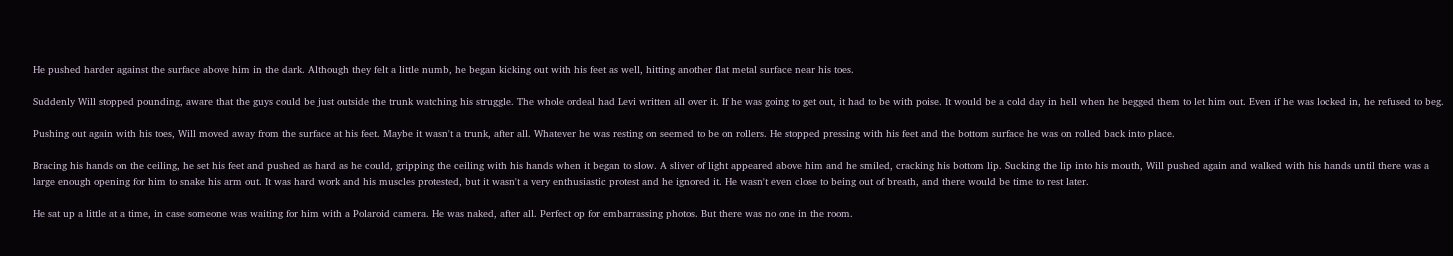He pushed harder against the surface above him in the dark. Although they felt a little numb, he began kicking out with his feet as well, hitting another flat metal surface near his toes.

Suddenly Will stopped pounding, aware that the guys could be just outside the trunk watching his struggle. The whole ordeal had Levi written all over it. If he was going to get out, it had to be with poise. It would be a cold day in hell when he begged them to let him out. Even if he was locked in, he refused to beg.

Pushing out again with his toes, Will moved away from the surface at his feet. Maybe it wasn't a trunk, after all. Whatever he was resting on seemed to be on rollers. He stopped pressing with his feet and the bottom surface he was on rolled back into place.

Bracing his hands on the ceiling, he set his feet and pushed as hard as he could, gripping the ceiling with his hands when it began to slow. A sliver of light appeared above him and he smiled, cracking his bottom lip. Sucking the lip into his mouth, Will pushed again and walked with his hands until there was a large enough opening for him to snake his arm out. It was hard work and his muscles protested, but it wasn't a very enthusiastic protest and he ignored it. He wasn't even close to being out of breath, and there would be time to rest later.

He sat up a little at a time, in case someone was waiting for him with a Polaroid camera. He was naked, after all. Perfect op for embarrassing photos. But there was no one in the room.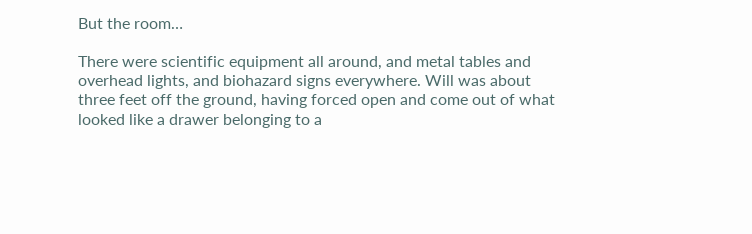But the room…

There were scientific equipment all around, and metal tables and overhead lights, and biohazard signs everywhere. Will was about three feet off the ground, having forced open and come out of what looked like a drawer belonging to a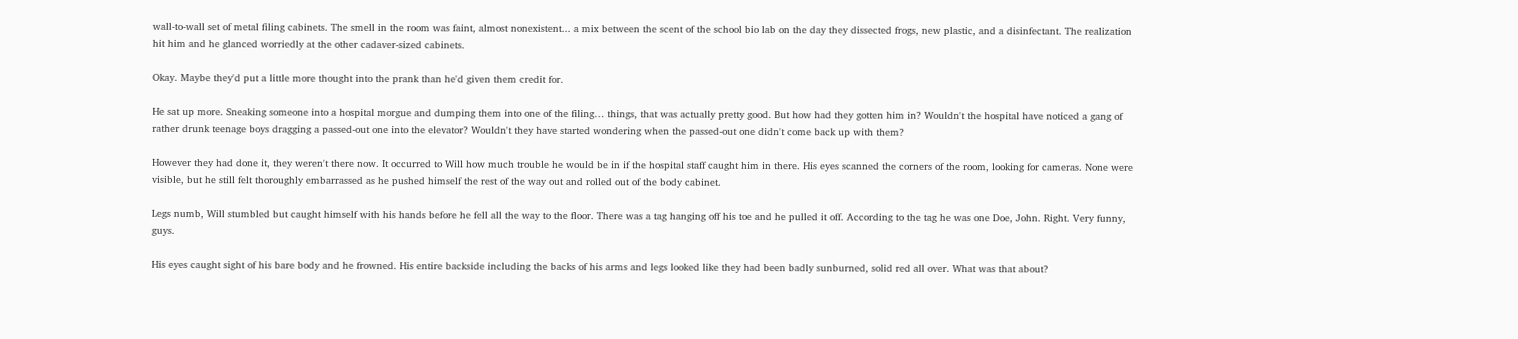wall-to-wall set of metal filing cabinets. The smell in the room was faint, almost nonexistent... a mix between the scent of the school bio lab on the day they dissected frogs, new plastic, and a disinfectant. The realization hit him and he glanced worriedly at the other cadaver-sized cabinets.

Okay. Maybe they'd put a little more thought into the prank than he'd given them credit for.

He sat up more. Sneaking someone into a hospital morgue and dumping them into one of the filing… things, that was actually pretty good. But how had they gotten him in? Wouldn't the hospital have noticed a gang of rather drunk teenage boys dragging a passed-out one into the elevator? Wouldn't they have started wondering when the passed-out one didn't come back up with them?

However they had done it, they weren't there now. It occurred to Will how much trouble he would be in if the hospital staff caught him in there. His eyes scanned the corners of the room, looking for cameras. None were visible, but he still felt thoroughly embarrassed as he pushed himself the rest of the way out and rolled out of the body cabinet.

Legs numb, Will stumbled but caught himself with his hands before he fell all the way to the floor. There was a tag hanging off his toe and he pulled it off. According to the tag he was one Doe, John. Right. Very funny, guys.

His eyes caught sight of his bare body and he frowned. His entire backside including the backs of his arms and legs looked like they had been badly sunburned, solid red all over. What was that about?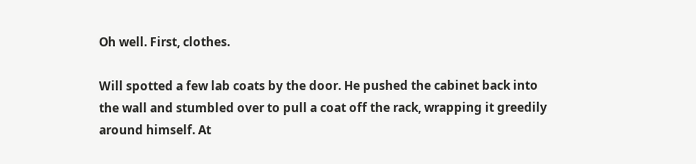Oh well. First, clothes.

Will spotted a few lab coats by the door. He pushed the cabinet back into the wall and stumbled over to pull a coat off the rack, wrapping it greedily around himself. At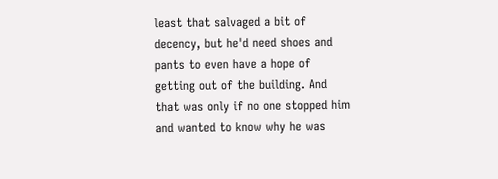least that salvaged a bit of decency, but he'd need shoes and pants to even have a hope of getting out of the building. And that was only if no one stopped him and wanted to know why he was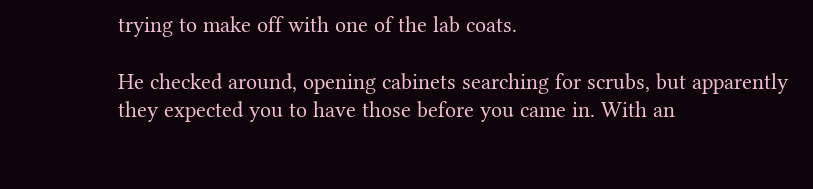trying to make off with one of the lab coats.

He checked around, opening cabinets searching for scrubs, but apparently they expected you to have those before you came in. With an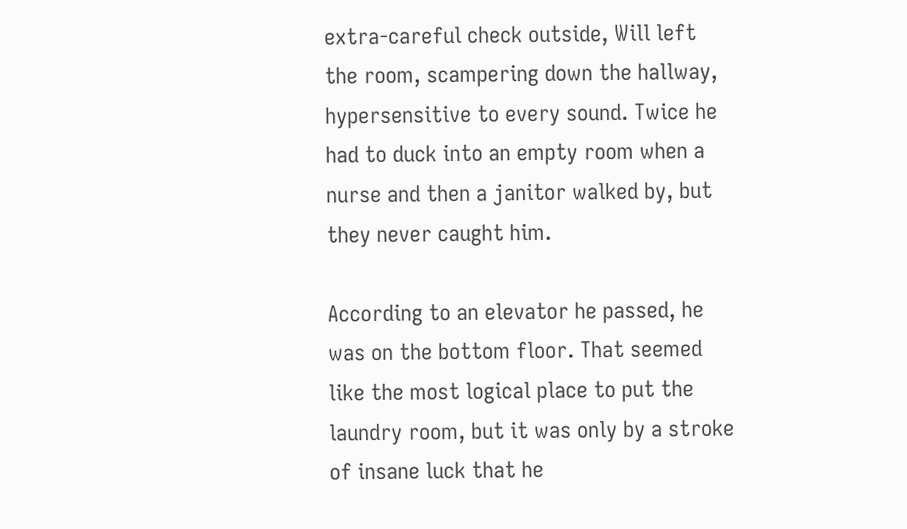extra-careful check outside, Will left the room, scampering down the hallway, hypersensitive to every sound. Twice he had to duck into an empty room when a nurse and then a janitor walked by, but they never caught him.

According to an elevator he passed, he was on the bottom floor. That seemed like the most logical place to put the laundry room, but it was only by a stroke of insane luck that he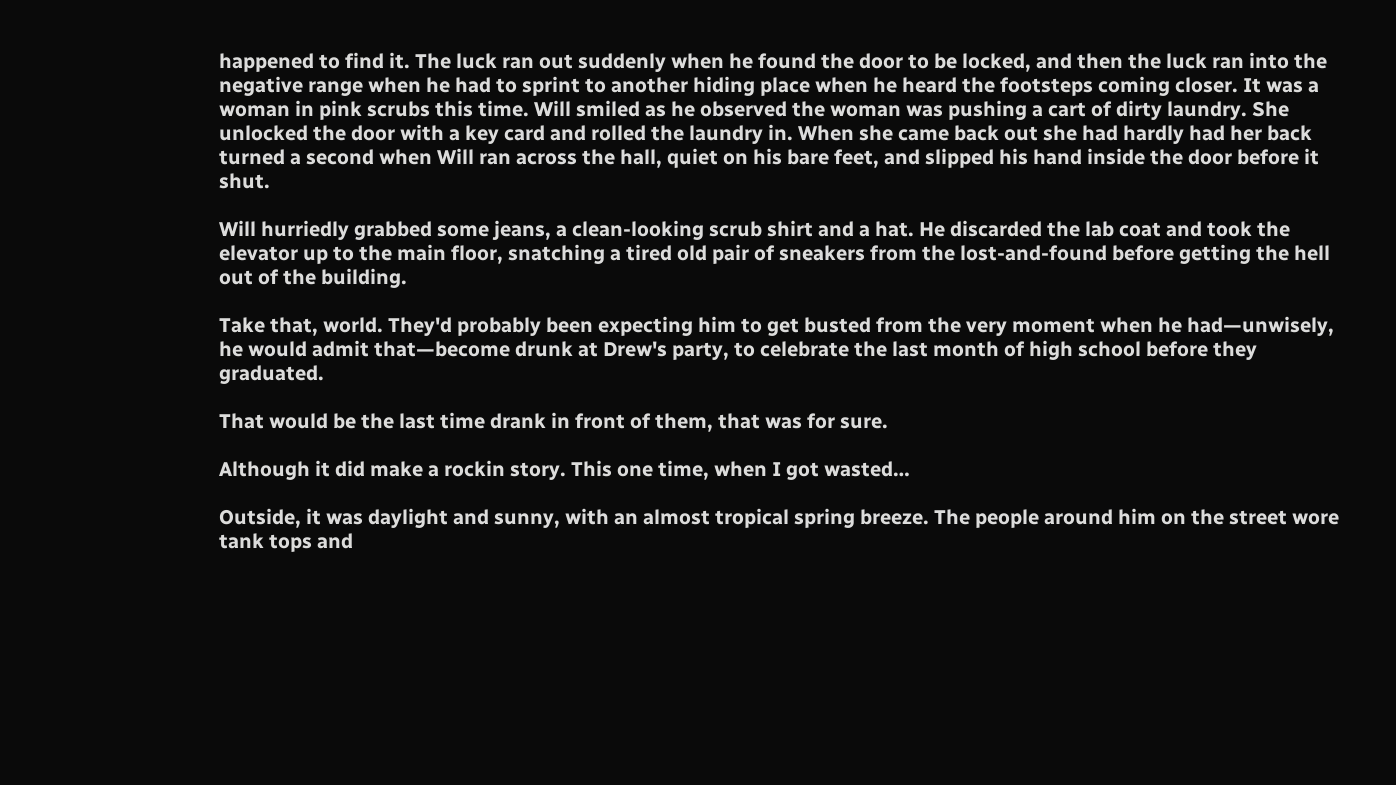happened to find it. The luck ran out suddenly when he found the door to be locked, and then the luck ran into the negative range when he had to sprint to another hiding place when he heard the footsteps coming closer. It was a woman in pink scrubs this time. Will smiled as he observed the woman was pushing a cart of dirty laundry. She unlocked the door with a key card and rolled the laundry in. When she came back out she had hardly had her back turned a second when Will ran across the hall, quiet on his bare feet, and slipped his hand inside the door before it shut.

Will hurriedly grabbed some jeans, a clean-looking scrub shirt and a hat. He discarded the lab coat and took the elevator up to the main floor, snatching a tired old pair of sneakers from the lost-and-found before getting the hell out of the building.

Take that, world. They'd probably been expecting him to get busted from the very moment when he had—unwisely, he would admit that—become drunk at Drew's party, to celebrate the last month of high school before they graduated.

That would be the last time drank in front of them, that was for sure.

Although it did make a rockin story. This one time, when I got wasted…

Outside, it was daylight and sunny, with an almost tropical spring breeze. The people around him on the street wore tank tops and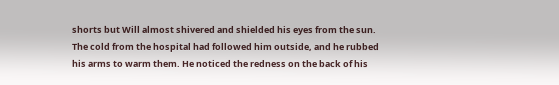shorts but Will almost shivered and shielded his eyes from the sun. The cold from the hospital had followed him outside, and he rubbed his arms to warm them. He noticed the redness on the back of his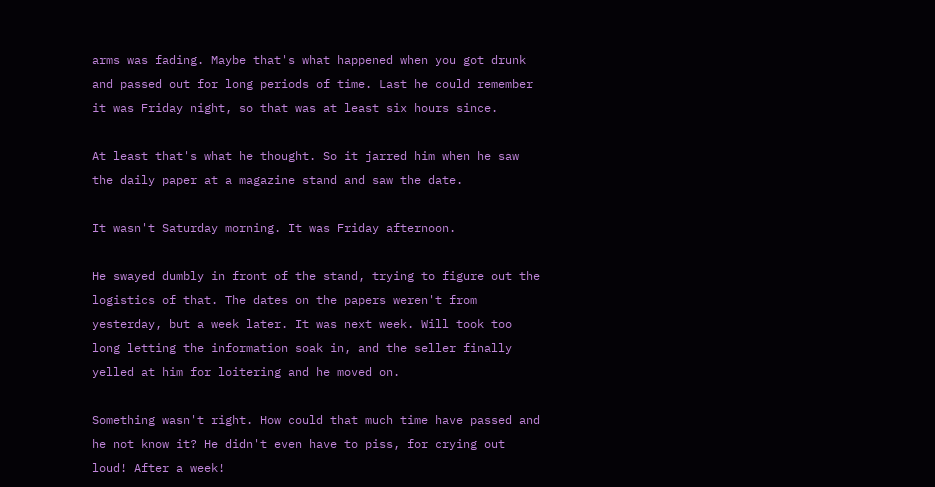arms was fading. Maybe that's what happened when you got drunk and passed out for long periods of time. Last he could remember it was Friday night, so that was at least six hours since.

At least that's what he thought. So it jarred him when he saw the daily paper at a magazine stand and saw the date.

It wasn't Saturday morning. It was Friday afternoon.

He swayed dumbly in front of the stand, trying to figure out the logistics of that. The dates on the papers weren't from yesterday, but a week later. It was next week. Will took too long letting the information soak in, and the seller finally yelled at him for loitering and he moved on.

Something wasn't right. How could that much time have passed and he not know it? He didn't even have to piss, for crying out loud! After a week!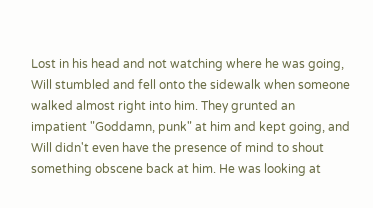Lost in his head and not watching where he was going, Will stumbled and fell onto the sidewalk when someone walked almost right into him. They grunted an impatient "Goddamn, punk" at him and kept going, and Will didn't even have the presence of mind to shout something obscene back at him. He was looking at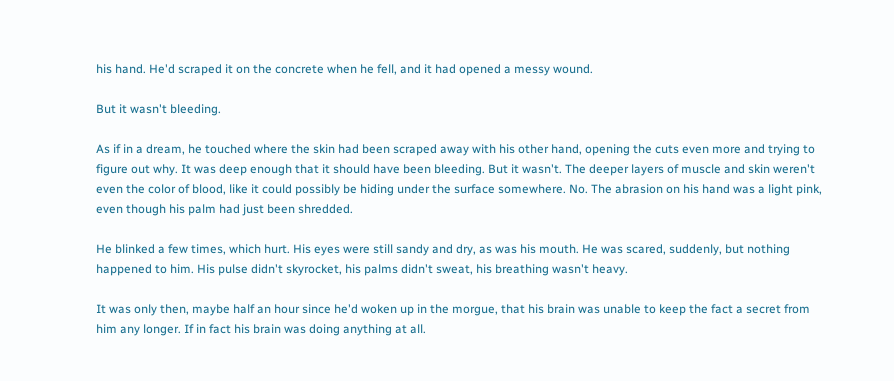his hand. He'd scraped it on the concrete when he fell, and it had opened a messy wound.

But it wasn't bleeding.

As if in a dream, he touched where the skin had been scraped away with his other hand, opening the cuts even more and trying to figure out why. It was deep enough that it should have been bleeding. But it wasn't. The deeper layers of muscle and skin weren't even the color of blood, like it could possibly be hiding under the surface somewhere. No. The abrasion on his hand was a light pink, even though his palm had just been shredded.

He blinked a few times, which hurt. His eyes were still sandy and dry, as was his mouth. He was scared, suddenly, but nothing happened to him. His pulse didn't skyrocket, his palms didn't sweat, his breathing wasn't heavy.

It was only then, maybe half an hour since he'd woken up in the morgue, that his brain was unable to keep the fact a secret from him any longer. If in fact his brain was doing anything at all.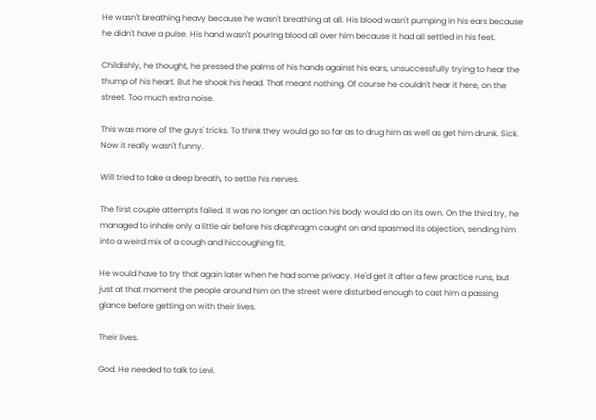He wasn't breathing heavy because he wasn't breathing at all. His blood wasn't pumping in his ears because he didn't have a pulse. His hand wasn't pouring blood all over him because it had all settled in his feet.

Childishly, he thought, he pressed the palms of his hands against his ears, unsuccessfully trying to hear the thump of his heart. But he shook his head. That meant nothing. Of course he couldn't hear it here, on the street. Too much extra noise.

This was more of the guys' tricks. To think they would go so far as to drug him as well as get him drunk. Sick. Now it really wasn't funny.

Will tried to take a deep breath, to settle his nerves.

The first couple attempts failed. It was no longer an action his body would do on its own. On the third try, he managed to inhale only a little air before his diaphragm caught on and spasmed its objection, sending him into a weird mix of a cough and hiccoughing fit.

He would have to try that again later when he had some privacy. He'd get it after a few practice runs, but just at that moment the people around him on the street were disturbed enough to cast him a passing glance before getting on with their lives.

Their lives.

God. He needed to talk to Levi.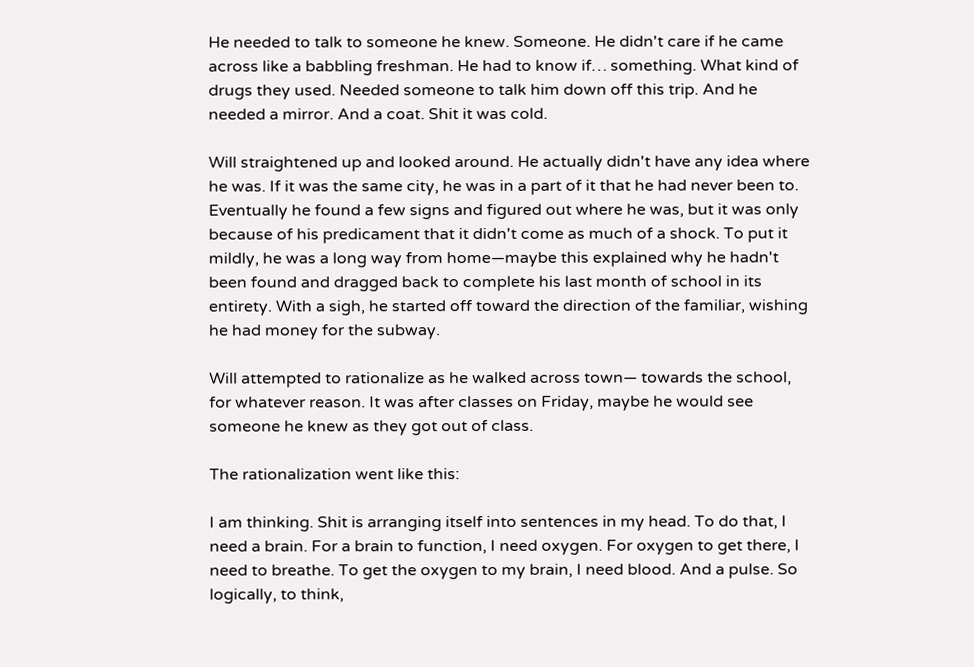He needed to talk to someone he knew. Someone. He didn't care if he came across like a babbling freshman. He had to know if… something. What kind of drugs they used. Needed someone to talk him down off this trip. And he needed a mirror. And a coat. Shit it was cold.

Will straightened up and looked around. He actually didn't have any idea where he was. If it was the same city, he was in a part of it that he had never been to. Eventually he found a few signs and figured out where he was, but it was only because of his predicament that it didn't come as much of a shock. To put it mildly, he was a long way from home—maybe this explained why he hadn't been found and dragged back to complete his last month of school in its entirety. With a sigh, he started off toward the direction of the familiar, wishing he had money for the subway.

Will attempted to rationalize as he walked across town— towards the school, for whatever reason. It was after classes on Friday, maybe he would see someone he knew as they got out of class.

The rationalization went like this:

I am thinking. Shit is arranging itself into sentences in my head. To do that, I need a brain. For a brain to function, I need oxygen. For oxygen to get there, I need to breathe. To get the oxygen to my brain, I need blood. And a pulse. So logically, to think,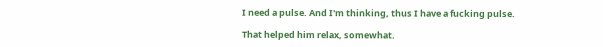I need a pulse. And I'm thinking, thus I have a fucking pulse.

That helped him relax, somewhat.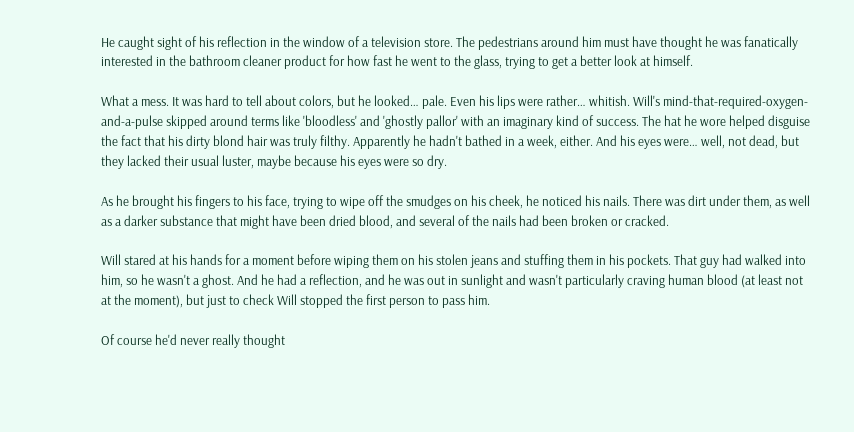He caught sight of his reflection in the window of a television store. The pedestrians around him must have thought he was fanatically interested in the bathroom cleaner product for how fast he went to the glass, trying to get a better look at himself.

What a mess. It was hard to tell about colors, but he looked… pale. Even his lips were rather… whitish. Will's mind-that-required-oxygen-and-a-pulse skipped around terms like 'bloodless' and 'ghostly pallor' with an imaginary kind of success. The hat he wore helped disguise the fact that his dirty blond hair was truly filthy. Apparently he hadn't bathed in a week, either. And his eyes were… well, not dead, but they lacked their usual luster, maybe because his eyes were so dry.

As he brought his fingers to his face, trying to wipe off the smudges on his cheek, he noticed his nails. There was dirt under them, as well as a darker substance that might have been dried blood, and several of the nails had been broken or cracked.

Will stared at his hands for a moment before wiping them on his stolen jeans and stuffing them in his pockets. That guy had walked into him, so he wasn't a ghost. And he had a reflection, and he was out in sunlight and wasn't particularly craving human blood (at least not at the moment), but just to check Will stopped the first person to pass him.

Of course he'd never really thought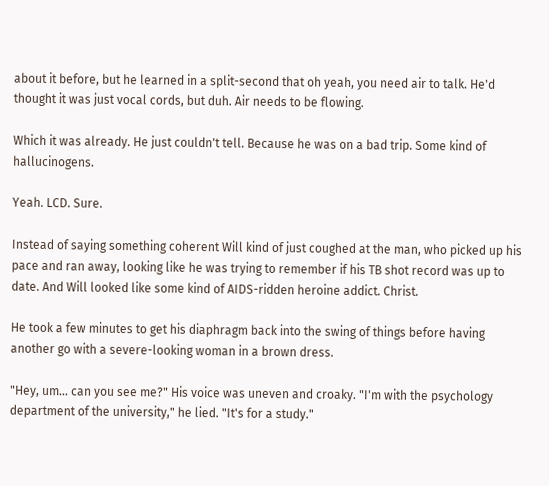about it before, but he learned in a split-second that oh yeah, you need air to talk. He'd thought it was just vocal cords, but duh. Air needs to be flowing.

Which it was already. He just couldn't tell. Because he was on a bad trip. Some kind of hallucinogens.

Yeah. LCD. Sure.

Instead of saying something coherent Will kind of just coughed at the man, who picked up his pace and ran away, looking like he was trying to remember if his TB shot record was up to date. And Will looked like some kind of AIDS-ridden heroine addict. Christ.

He took a few minutes to get his diaphragm back into the swing of things before having another go with a severe-looking woman in a brown dress.

"Hey, um… can you see me?" His voice was uneven and croaky. "I'm with the psychology department of the university," he lied. "It's for a study."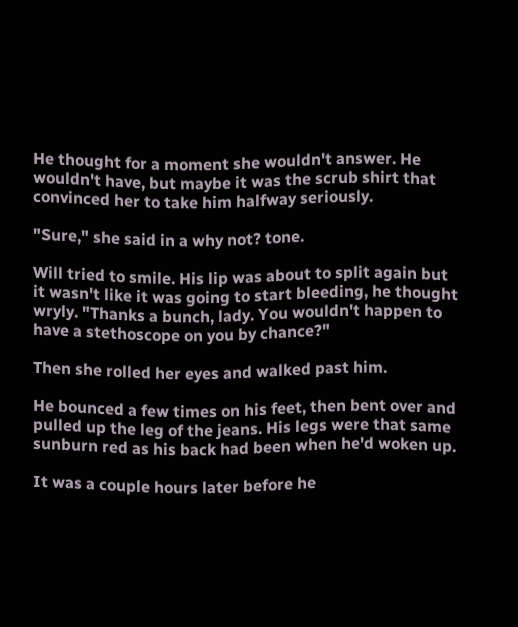He thought for a moment she wouldn't answer. He wouldn't have, but maybe it was the scrub shirt that convinced her to take him halfway seriously.

"Sure," she said in a why not? tone.

Will tried to smile. His lip was about to split again but it wasn't like it was going to start bleeding, he thought wryly. "Thanks a bunch, lady. You wouldn't happen to have a stethoscope on you by chance?"

Then she rolled her eyes and walked past him.

He bounced a few times on his feet, then bent over and pulled up the leg of the jeans. His legs were that same sunburn red as his back had been when he'd woken up.

It was a couple hours later before he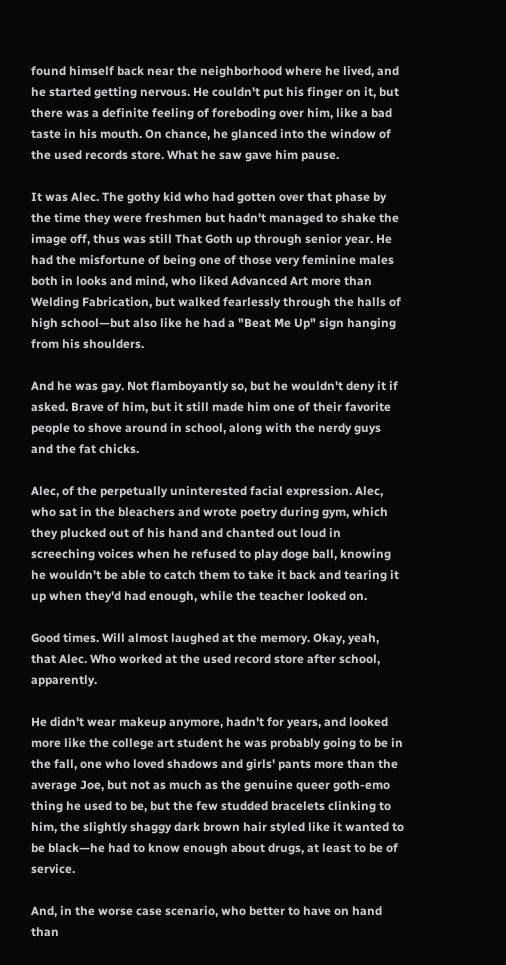found himself back near the neighborhood where he lived, and he started getting nervous. He couldn't put his finger on it, but there was a definite feeling of foreboding over him, like a bad taste in his mouth. On chance, he glanced into the window of the used records store. What he saw gave him pause.

It was Alec. The gothy kid who had gotten over that phase by the time they were freshmen but hadn't managed to shake the image off, thus was still That Goth up through senior year. He had the misfortune of being one of those very feminine males both in looks and mind, who liked Advanced Art more than Welding Fabrication, but walked fearlessly through the halls of high school—but also like he had a "Beat Me Up" sign hanging from his shoulders.

And he was gay. Not flamboyantly so, but he wouldn't deny it if asked. Brave of him, but it still made him one of their favorite people to shove around in school, along with the nerdy guys and the fat chicks.

Alec, of the perpetually uninterested facial expression. Alec, who sat in the bleachers and wrote poetry during gym, which they plucked out of his hand and chanted out loud in screeching voices when he refused to play doge ball, knowing he wouldn't be able to catch them to take it back and tearing it up when they'd had enough, while the teacher looked on.

Good times. Will almost laughed at the memory. Okay, yeah, that Alec. Who worked at the used record store after school, apparently.

He didn't wear makeup anymore, hadn't for years, and looked more like the college art student he was probably going to be in the fall, one who loved shadows and girls' pants more than the average Joe, but not as much as the genuine queer goth-emo thing he used to be, but the few studded bracelets clinking to him, the slightly shaggy dark brown hair styled like it wanted to be black—he had to know enough about drugs, at least to be of service.

And, in the worse case scenario, who better to have on hand than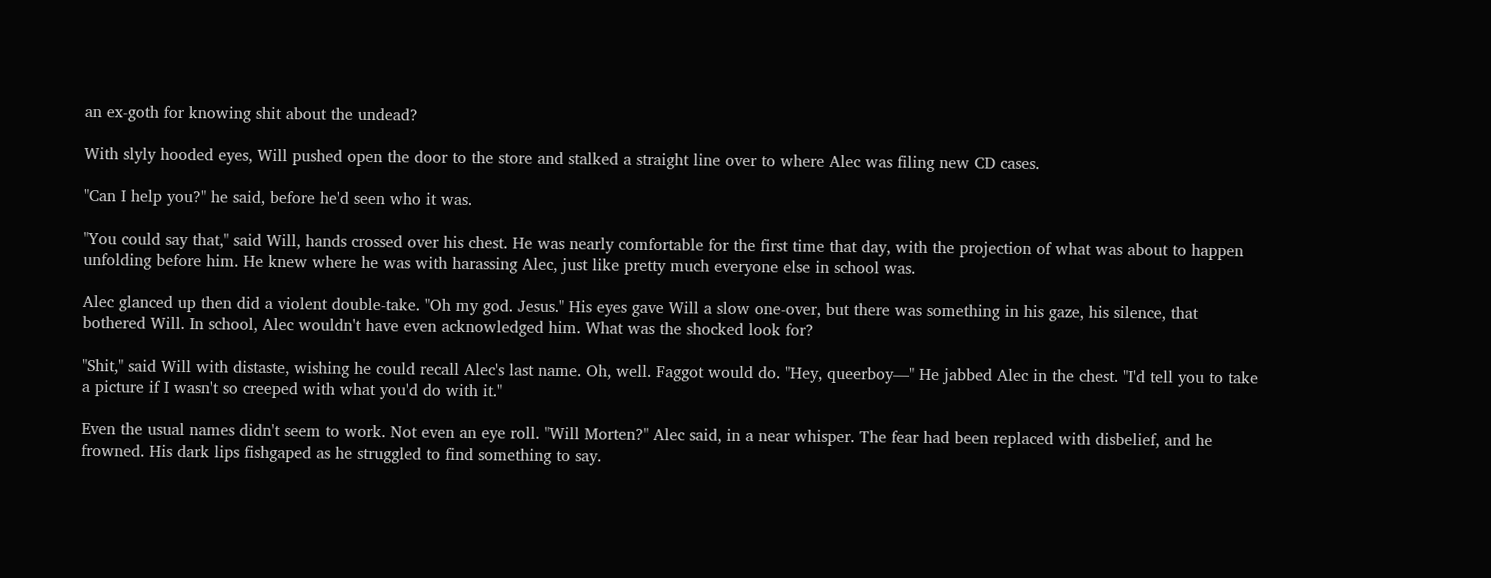an ex-goth for knowing shit about the undead?

With slyly hooded eyes, Will pushed open the door to the store and stalked a straight line over to where Alec was filing new CD cases.

"Can I help you?" he said, before he'd seen who it was.

"You could say that," said Will, hands crossed over his chest. He was nearly comfortable for the first time that day, with the projection of what was about to happen unfolding before him. He knew where he was with harassing Alec, just like pretty much everyone else in school was.

Alec glanced up then did a violent double-take. "Oh my god. Jesus." His eyes gave Will a slow one-over, but there was something in his gaze, his silence, that bothered Will. In school, Alec wouldn't have even acknowledged him. What was the shocked look for?

"Shit," said Will with distaste, wishing he could recall Alec's last name. Oh, well. Faggot would do. "Hey, queerboy—" He jabbed Alec in the chest. "I'd tell you to take a picture if I wasn't so creeped with what you'd do with it."

Even the usual names didn't seem to work. Not even an eye roll. "Will Morten?" Alec said, in a near whisper. The fear had been replaced with disbelief, and he frowned. His dark lips fishgaped as he struggled to find something to say.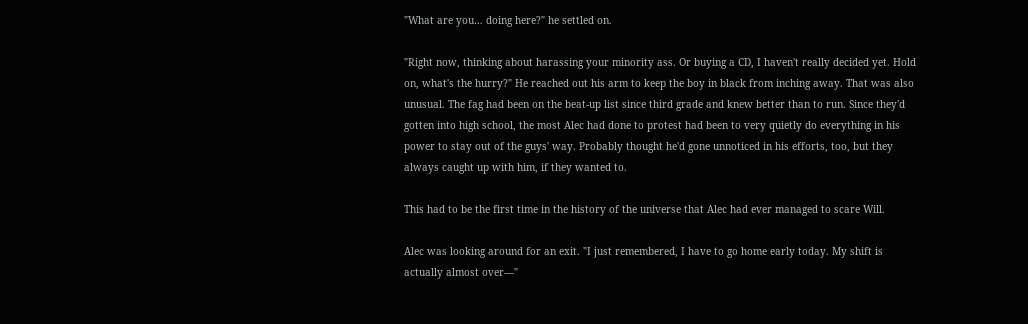"What are you… doing here?" he settled on.

"Right now, thinking about harassing your minority ass. Or buying a CD, I haven't really decided yet. Hold on, what's the hurry?" He reached out his arm to keep the boy in black from inching away. That was also unusual. The fag had been on the beat-up list since third grade and knew better than to run. Since they'd gotten into high school, the most Alec had done to protest had been to very quietly do everything in his power to stay out of the guys' way. Probably thought he'd gone unnoticed in his efforts, too, but they always caught up with him, if they wanted to.

This had to be the first time in the history of the universe that Alec had ever managed to scare Will.

Alec was looking around for an exit. "I just remembered, I have to go home early today. My shift is actually almost over—"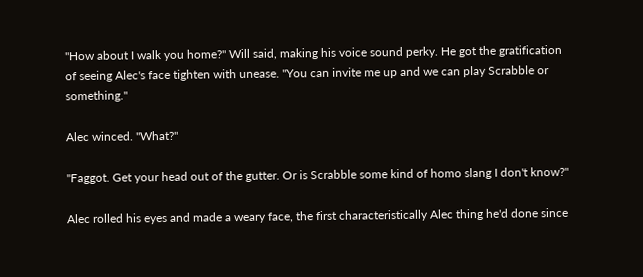"How about I walk you home?" Will said, making his voice sound perky. He got the gratification of seeing Alec's face tighten with unease. "You can invite me up and we can play Scrabble or something."

Alec winced. "What?"

"Faggot. Get your head out of the gutter. Or is Scrabble some kind of homo slang I don't know?"

Alec rolled his eyes and made a weary face, the first characteristically Alec thing he'd done since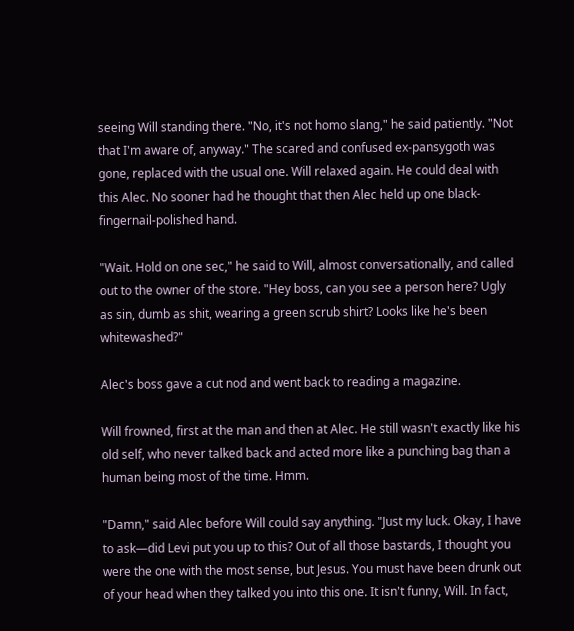seeing Will standing there. "No, it's not homo slang," he said patiently. "Not that I'm aware of, anyway." The scared and confused ex-pansygoth was gone, replaced with the usual one. Will relaxed again. He could deal with this Alec. No sooner had he thought that then Alec held up one black-fingernail-polished hand.

"Wait. Hold on one sec," he said to Will, almost conversationally, and called out to the owner of the store. "Hey boss, can you see a person here? Ugly as sin, dumb as shit, wearing a green scrub shirt? Looks like he's been whitewashed?"

Alec's boss gave a cut nod and went back to reading a magazine.

Will frowned, first at the man and then at Alec. He still wasn't exactly like his old self, who never talked back and acted more like a punching bag than a human being most of the time. Hmm.

"Damn," said Alec before Will could say anything. "Just my luck. Okay, I have to ask—did Levi put you up to this? Out of all those bastards, I thought you were the one with the most sense, but Jesus. You must have been drunk out of your head when they talked you into this one. It isn't funny, Will. In fact,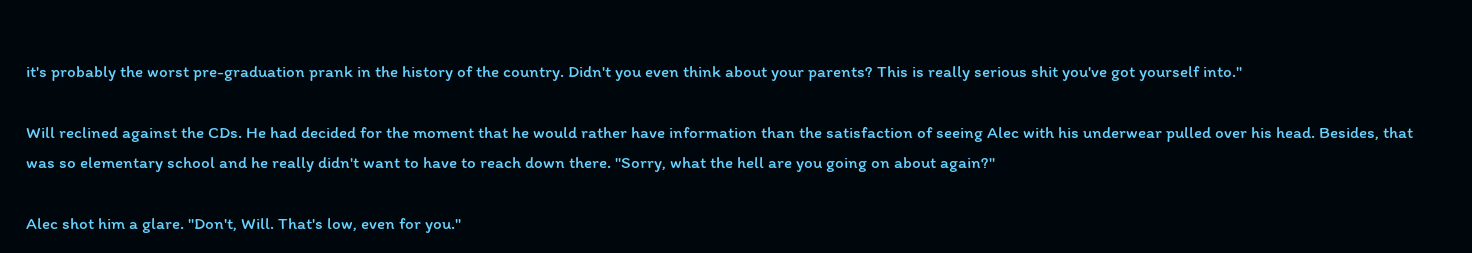it's probably the worst pre-graduation prank in the history of the country. Didn't you even think about your parents? This is really serious shit you've got yourself into."

Will reclined against the CDs. He had decided for the moment that he would rather have information than the satisfaction of seeing Alec with his underwear pulled over his head. Besides, that was so elementary school and he really didn't want to have to reach down there. "Sorry, what the hell are you going on about again?"

Alec shot him a glare. "Don't, Will. That's low, even for you."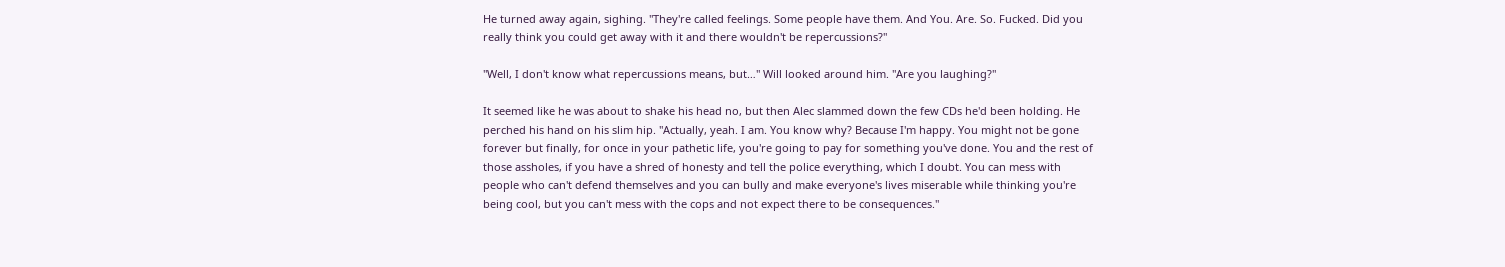He turned away again, sighing. "They're called feelings. Some people have them. And You. Are. So. Fucked. Did you really think you could get away with it and there wouldn't be repercussions?"

"Well, I don't know what repercussions means, but…" Will looked around him. "Are you laughing?"

It seemed like he was about to shake his head no, but then Alec slammed down the few CDs he'd been holding. He perched his hand on his slim hip. "Actually, yeah. I am. You know why? Because I'm happy. You might not be gone forever but finally, for once in your pathetic life, you're going to pay for something you've done. You and the rest of those assholes, if you have a shred of honesty and tell the police everything, which I doubt. You can mess with people who can't defend themselves and you can bully and make everyone's lives miserable while thinking you're being cool, but you can't mess with the cops and not expect there to be consequences."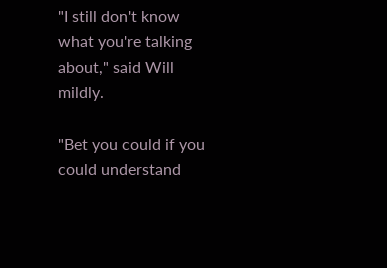"I still don't know what you're talking about," said Will mildly.

"Bet you could if you could understand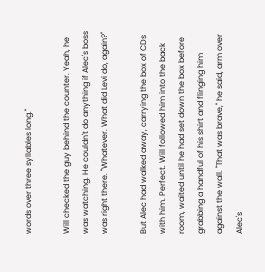words over three syllables long."

Will checked the guy behind the counter. Yeah, he was watching. He couldn't do anything if Alec's boss was right there. "Whatever. What did Levi do, again?"

But Alec had walked away, carrying the box of CDs with him. Perfect. Will followed him into the back room, waited until he had set down the box before grabbing a handful of his shirt and flinging him against the wall. "That was brave," he said, arm over Alec's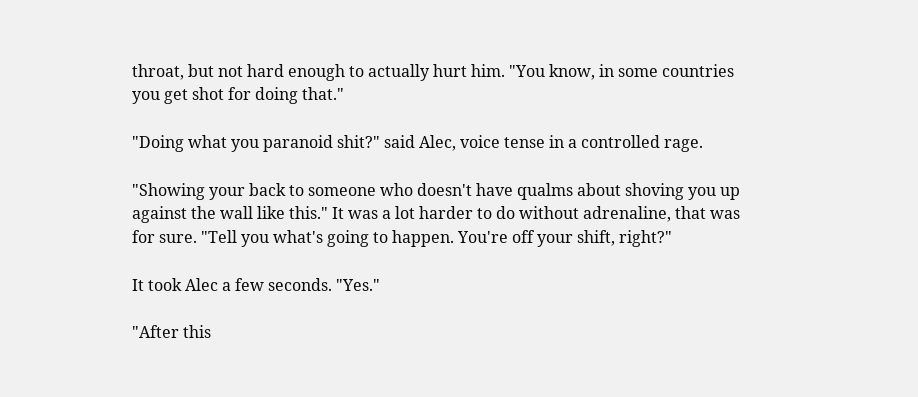throat, but not hard enough to actually hurt him. "You know, in some countries you get shot for doing that."

"Doing what you paranoid shit?" said Alec, voice tense in a controlled rage.

"Showing your back to someone who doesn't have qualms about shoving you up against the wall like this." It was a lot harder to do without adrenaline, that was for sure. "Tell you what's going to happen. You're off your shift, right?"

It took Alec a few seconds. "Yes."

"After this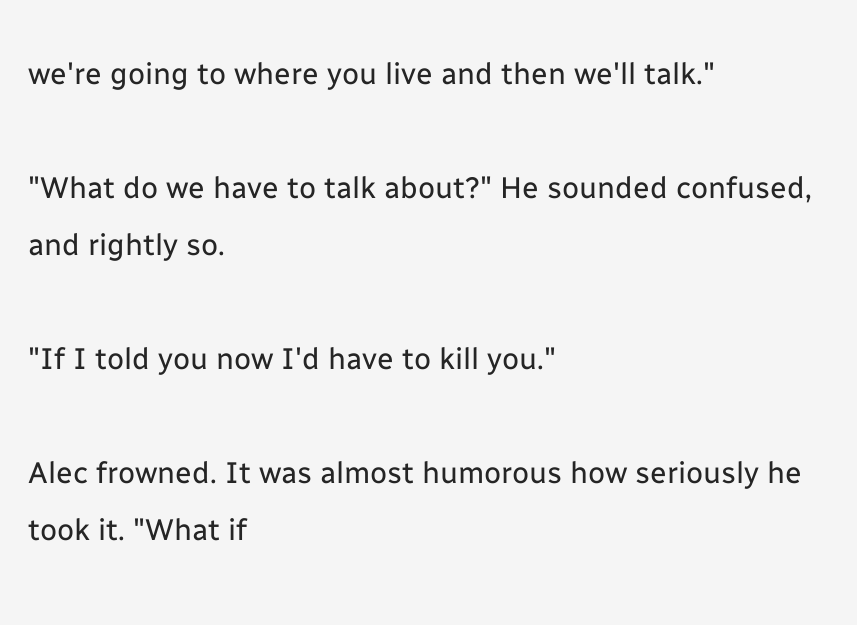we're going to where you live and then we'll talk."

"What do we have to talk about?" He sounded confused, and rightly so.

"If I told you now I'd have to kill you."

Alec frowned. It was almost humorous how seriously he took it. "What if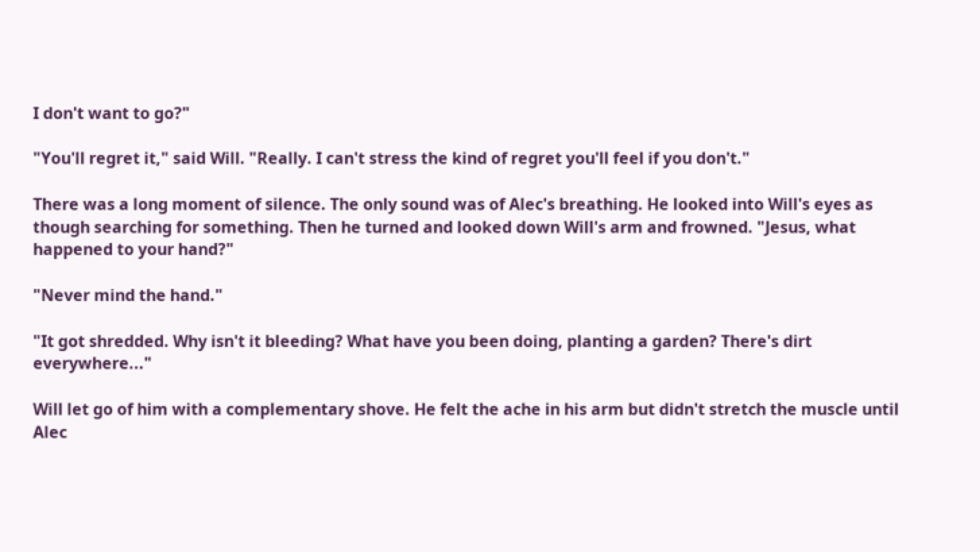I don't want to go?"

"You'll regret it," said Will. "Really. I can't stress the kind of regret you'll feel if you don't."

There was a long moment of silence. The only sound was of Alec's breathing. He looked into Will's eyes as though searching for something. Then he turned and looked down Will's arm and frowned. "Jesus, what happened to your hand?"

"Never mind the hand."

"It got shredded. Why isn't it bleeding? What have you been doing, planting a garden? There's dirt everywhere..."

Will let go of him with a complementary shove. He felt the ache in his arm but didn't stretch the muscle until Alec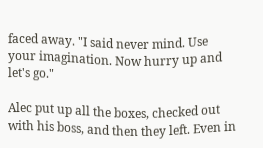faced away. "I said never mind. Use your imagination. Now hurry up and let's go."

Alec put up all the boxes, checked out with his boss, and then they left. Even in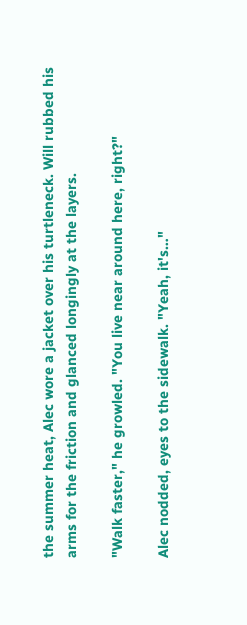the summer heat, Alec wore a jacket over his turtleneck. Will rubbed his arms for the friction and glanced longingly at the layers.

"Walk faster," he growled. "You live near around here, right?"

Alec nodded, eyes to the sidewalk. "Yeah, it's…"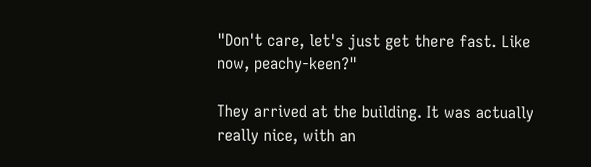"Don't care, let's just get there fast. Like now, peachy-keen?"

They arrived at the building. It was actually really nice, with an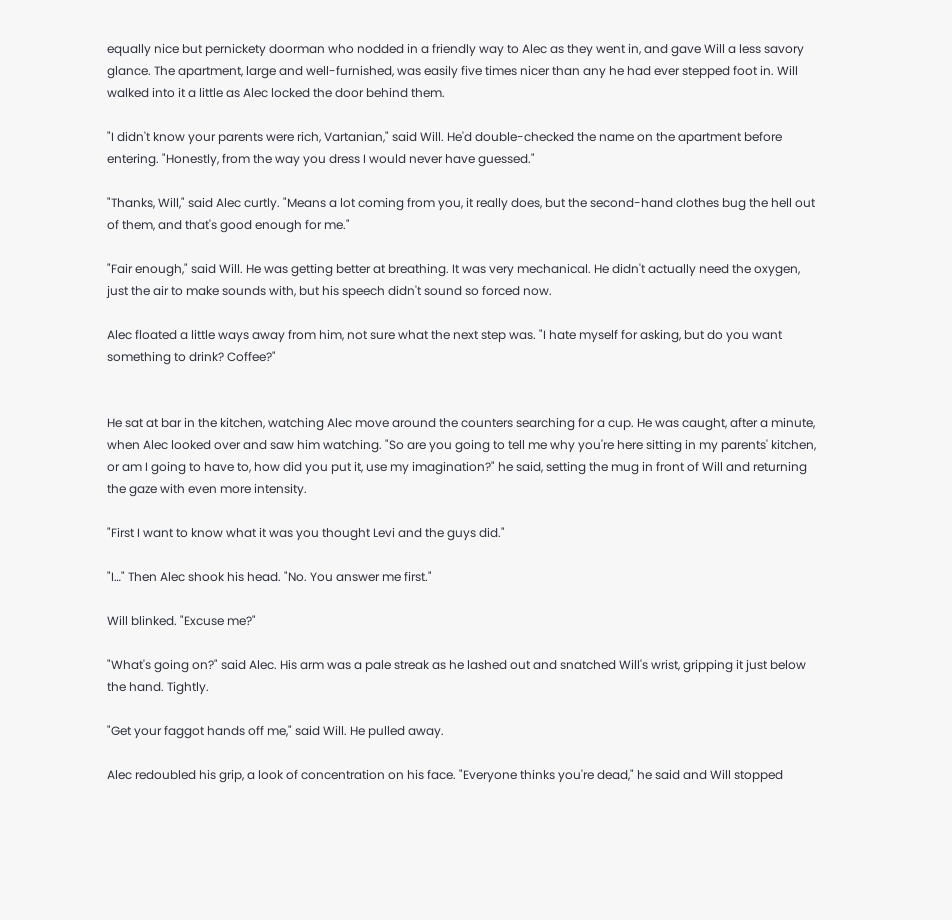equally nice but pernickety doorman who nodded in a friendly way to Alec as they went in, and gave Will a less savory glance. The apartment, large and well-furnished, was easily five times nicer than any he had ever stepped foot in. Will walked into it a little as Alec locked the door behind them.

"I didn't know your parents were rich, Vartanian," said Will. He'd double-checked the name on the apartment before entering. "Honestly, from the way you dress I would never have guessed."

"Thanks, Will," said Alec curtly. "Means a lot coming from you, it really does, but the second-hand clothes bug the hell out of them, and that's good enough for me."

"Fair enough," said Will. He was getting better at breathing. It was very mechanical. He didn't actually need the oxygen, just the air to make sounds with, but his speech didn't sound so forced now.

Alec floated a little ways away from him, not sure what the next step was. "I hate myself for asking, but do you want something to drink? Coffee?"


He sat at bar in the kitchen, watching Alec move around the counters searching for a cup. He was caught, after a minute, when Alec looked over and saw him watching. "So are you going to tell me why you're here sitting in my parents' kitchen, or am I going to have to, how did you put it, use my imagination?" he said, setting the mug in front of Will and returning the gaze with even more intensity.

"First I want to know what it was you thought Levi and the guys did."

"I…" Then Alec shook his head. "No. You answer me first."

Will blinked. "Excuse me?"

"What's going on?" said Alec. His arm was a pale streak as he lashed out and snatched Will's wrist, gripping it just below the hand. Tightly.

"Get your faggot hands off me," said Will. He pulled away.

Alec redoubled his grip, a look of concentration on his face. "Everyone thinks you're dead," he said and Will stopped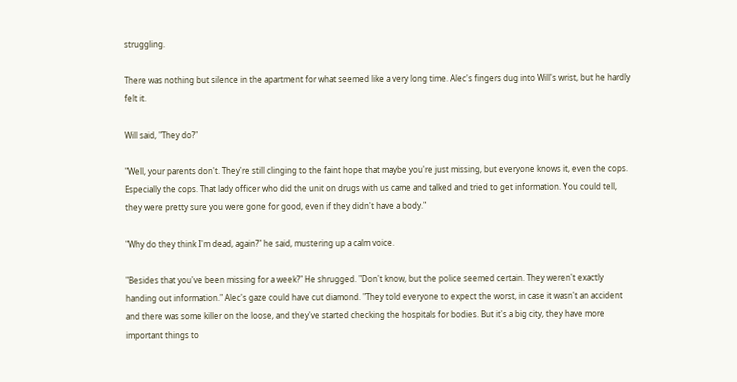struggling.

There was nothing but silence in the apartment for what seemed like a very long time. Alec's fingers dug into Will's wrist, but he hardly felt it.

Will said, "They do?"

"Well, your parents don't. They're still clinging to the faint hope that maybe you're just missing, but everyone knows it, even the cops. Especially the cops. That lady officer who did the unit on drugs with us came and talked and tried to get information. You could tell, they were pretty sure you were gone for good, even if they didn't have a body."

"Why do they think I'm dead, again?" he said, mustering up a calm voice.

"Besides that you've been missing for a week?" He shrugged. "Don't know, but the police seemed certain. They weren't exactly handing out information." Alec's gaze could have cut diamond. "They told everyone to expect the worst, in case it wasn't an accident and there was some killer on the loose, and they've started checking the hospitals for bodies. But it's a big city, they have more important things to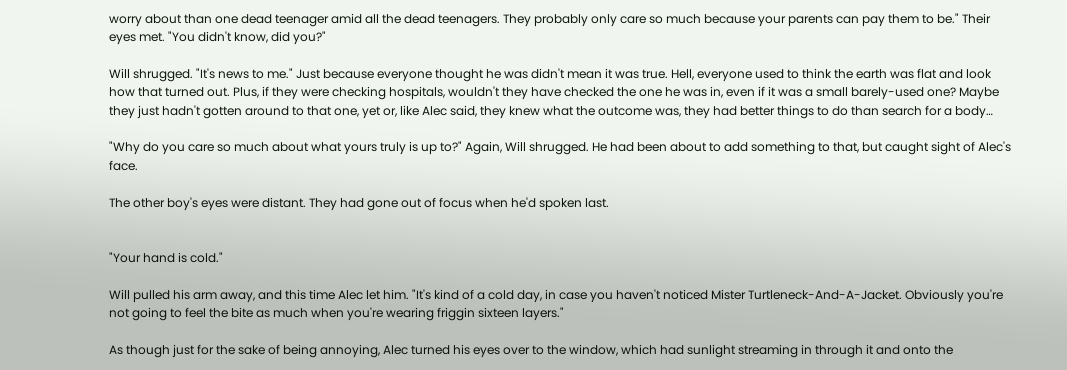worry about than one dead teenager amid all the dead teenagers. They probably only care so much because your parents can pay them to be." Their eyes met. "You didn't know, did you?"

Will shrugged. "It's news to me." Just because everyone thought he was didn't mean it was true. Hell, everyone used to think the earth was flat and look how that turned out. Plus, if they were checking hospitals, wouldn't they have checked the one he was in, even if it was a small barely-used one? Maybe they just hadn't gotten around to that one, yet or, like Alec said, they knew what the outcome was, they had better things to do than search for a body…

"Why do you care so much about what yours truly is up to?" Again, Will shrugged. He had been about to add something to that, but caught sight of Alec's face.

The other boy's eyes were distant. They had gone out of focus when he'd spoken last.


"Your hand is cold."

Will pulled his arm away, and this time Alec let him. "It's kind of a cold day, in case you haven't noticed Mister Turtleneck-And-A-Jacket. Obviously you're not going to feel the bite as much when you're wearing friggin sixteen layers."

As though just for the sake of being annoying, Alec turned his eyes over to the window, which had sunlight streaming in through it and onto the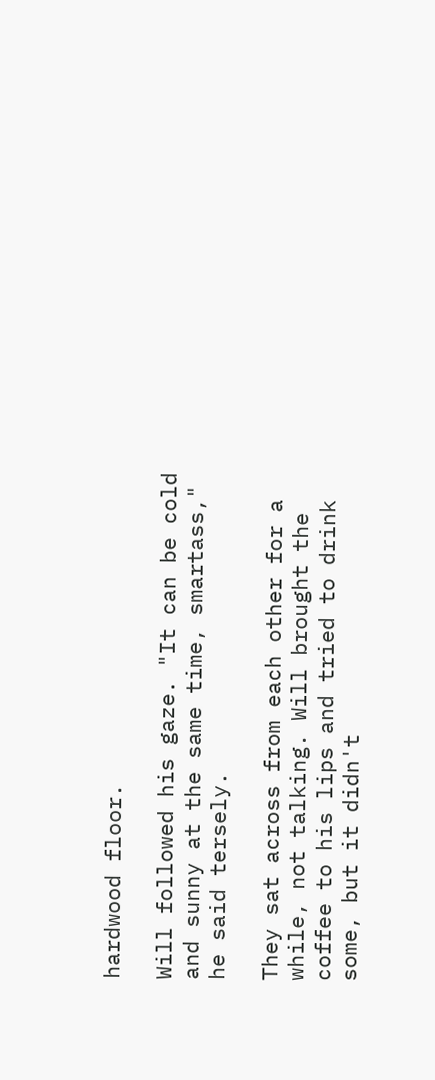hardwood floor.

Will followed his gaze. "It can be cold and sunny at the same time, smartass," he said tersely.

They sat across from each other for a while, not talking. Will brought the coffee to his lips and tried to drink some, but it didn't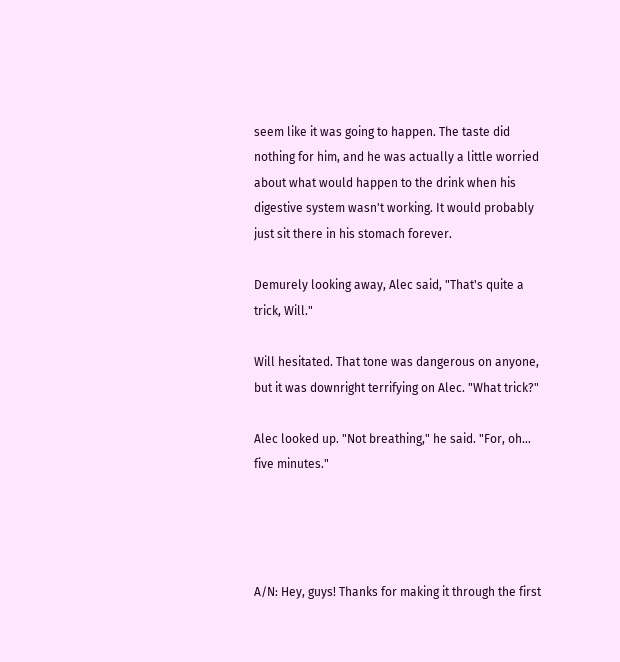seem like it was going to happen. The taste did nothing for him, and he was actually a little worried about what would happen to the drink when his digestive system wasn't working. It would probably just sit there in his stomach forever.

Demurely looking away, Alec said, "That's quite a trick, Will."

Will hesitated. That tone was dangerous on anyone, but it was downright terrifying on Alec. "What trick?"

Alec looked up. "Not breathing," he said. "For, oh… five minutes."




A/N: Hey, guys! Thanks for making it through the first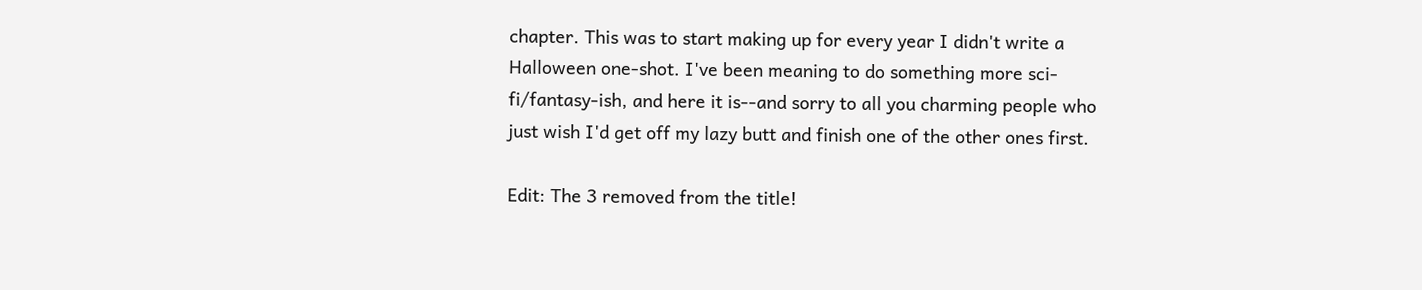chapter. This was to start making up for every year I didn't write a Halloween one-shot. I've been meaning to do something more sci-fi/fantasy-ish, and here it is--and sorry to all you charming people who just wish I'd get off my lazy butt and finish one of the other ones first.

Edit: The 3 removed from the title!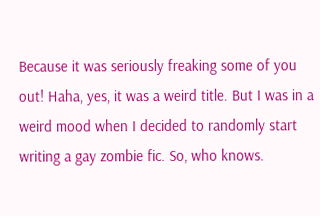Because it was seriously freaking some of you out! Haha, yes, it was a weird title. But I was in a weird mood when I decided to randomly start writing a gay zombie fic. So, who knows.